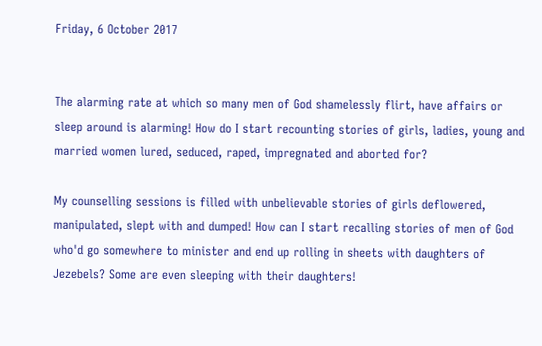Friday, 6 October 2017


The alarming rate at which so many men of God shamelessly flirt, have affairs or sleep around is alarming! How do I start recounting stories of girls, ladies, young and married women lured, seduced, raped, impregnated and aborted for?

My counselling sessions is filled with unbelievable stories of girls deflowered, manipulated, slept with and dumped! How can I start recalling stories of men of God who'd go somewhere to minister and end up rolling in sheets with daughters of Jezebels? Some are even sleeping with their daughters!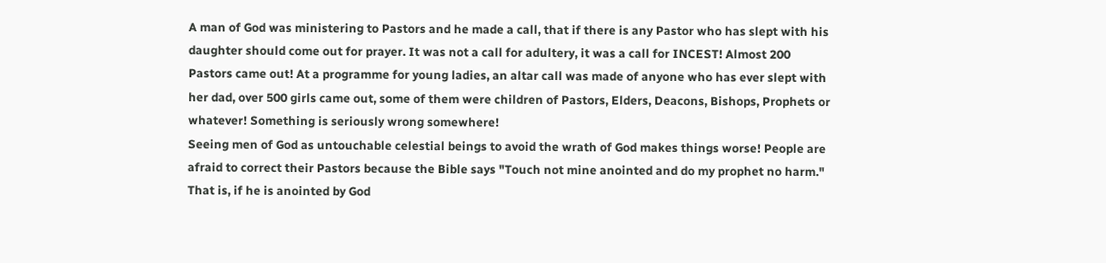A man of God was ministering to Pastors and he made a call, that if there is any Pastor who has slept with his daughter should come out for prayer. It was not a call for adultery, it was a call for INCEST! Almost 200 Pastors came out! At a programme for young ladies, an altar call was made of anyone who has ever slept with her dad, over 500 girls came out, some of them were children of Pastors, Elders, Deacons, Bishops, Prophets or whatever! Something is seriously wrong somewhere!
Seeing men of God as untouchable celestial beings to avoid the wrath of God makes things worse! People are afraid to correct their Pastors because the Bible says "Touch not mine anointed and do my prophet no harm." That is, if he is anointed by God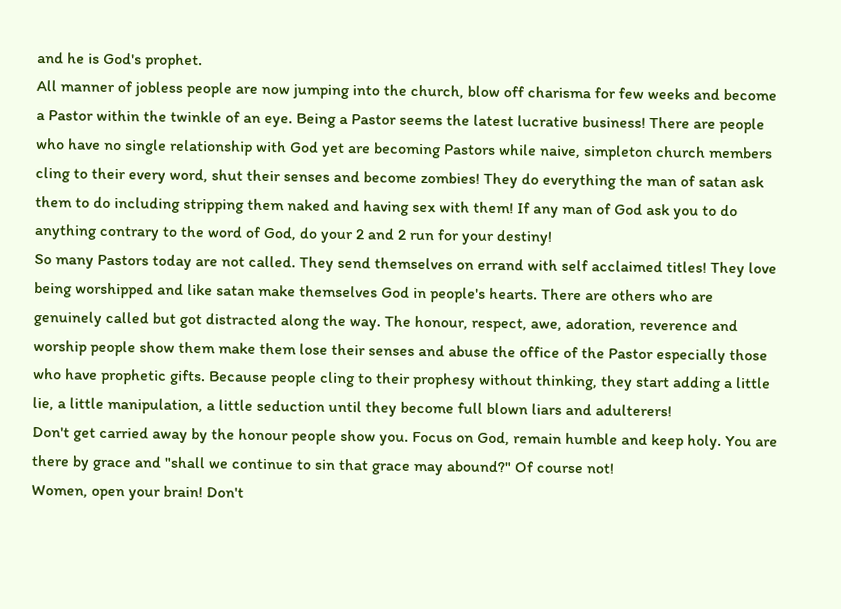and he is God's prophet.
All manner of jobless people are now jumping into the church, blow off charisma for few weeks and become a Pastor within the twinkle of an eye. Being a Pastor seems the latest lucrative business! There are people who have no single relationship with God yet are becoming Pastors while naive, simpleton church members cling to their every word, shut their senses and become zombies! They do everything the man of satan ask them to do including stripping them naked and having sex with them! If any man of God ask you to do anything contrary to the word of God, do your 2 and 2 run for your destiny!
So many Pastors today are not called. They send themselves on errand with self acclaimed titles! They love being worshipped and like satan make themselves God in people's hearts. There are others who are genuinely called but got distracted along the way. The honour, respect, awe, adoration, reverence and worship people show them make them lose their senses and abuse the office of the Pastor especially those who have prophetic gifts. Because people cling to their prophesy without thinking, they start adding a little lie, a little manipulation, a little seduction until they become full blown liars and adulterers!
Don't get carried away by the honour people show you. Focus on God, remain humble and keep holy. You are there by grace and "shall we continue to sin that grace may abound?" Of course not!
Women, open your brain! Don't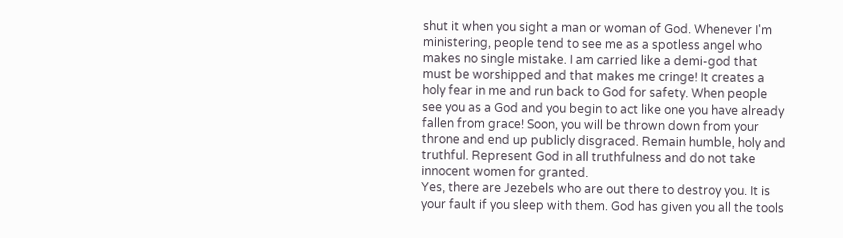shut it when you sight a man or woman of God. Whenever I'm ministering, people tend to see me as a spotless angel who makes no single mistake. I am carried like a demi-god that must be worshipped and that makes me cringe! It creates a holy fear in me and run back to God for safety. When people see you as a God and you begin to act like one you have already fallen from grace! Soon, you will be thrown down from your throne and end up publicly disgraced. Remain humble, holy and truthful. Represent God in all truthfulness and do not take innocent women for granted.
Yes, there are Jezebels who are out there to destroy you. It is your fault if you sleep with them. God has given you all the tools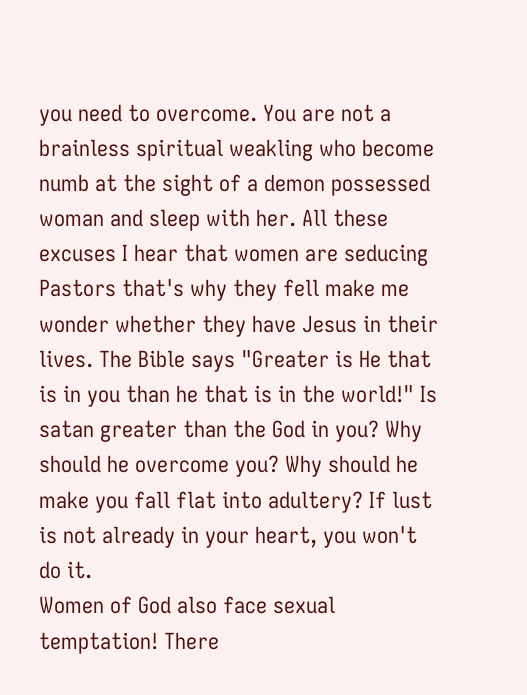you need to overcome. You are not a brainless spiritual weakling who become numb at the sight of a demon possessed woman and sleep with her. All these excuses I hear that women are seducing Pastors that's why they fell make me wonder whether they have Jesus in their lives. The Bible says "Greater is He that is in you than he that is in the world!" Is satan greater than the God in you? Why should he overcome you? Why should he make you fall flat into adultery? If lust is not already in your heart, you won't do it.
Women of God also face sexual temptation! There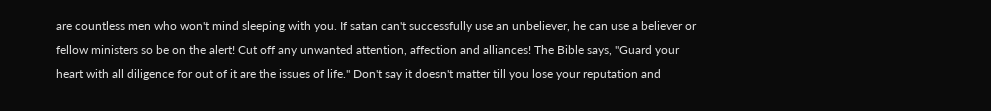are countless men who won't mind sleeping with you. If satan can't successfully use an unbeliever, he can use a believer or fellow ministers so be on the alert! Cut off any unwanted attention, affection and alliances! The Bible says, "Guard your heart with all diligence for out of it are the issues of life." Don't say it doesn't matter till you lose your reputation and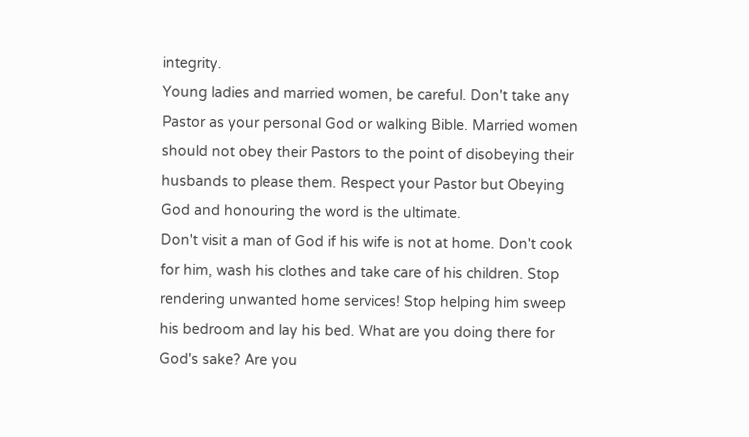integrity.
Young ladies and married women, be careful. Don't take any Pastor as your personal God or walking Bible. Married women should not obey their Pastors to the point of disobeying their husbands to please them. Respect your Pastor but Obeying God and honouring the word is the ultimate.
Don't visit a man of God if his wife is not at home. Don't cook for him, wash his clothes and take care of his children. Stop rendering unwanted home services! Stop helping him sweep his bedroom and lay his bed. What are you doing there for God's sake? Are you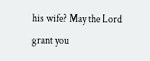his wife? May the Lord grant you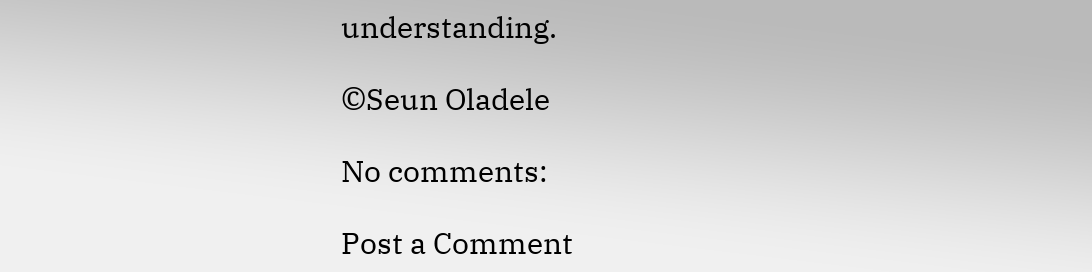understanding.

©Seun Oladele

No comments:

Post a Comment